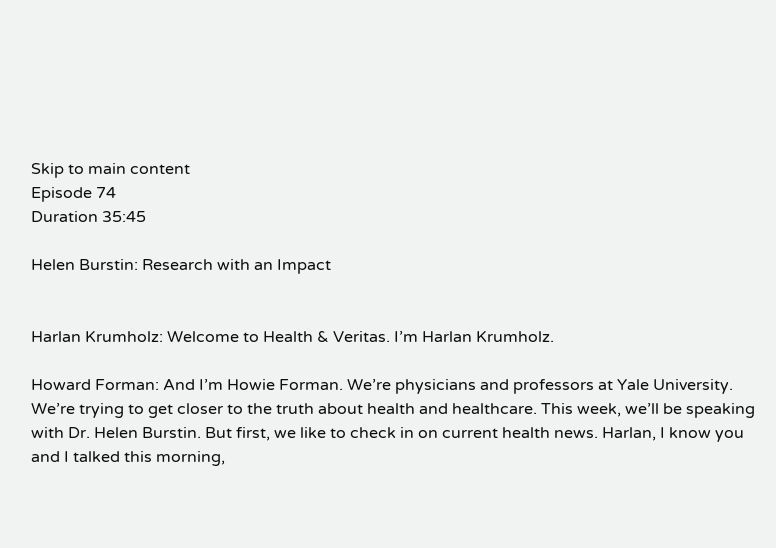Skip to main content
Episode 74
Duration 35:45

Helen Burstin: Research with an Impact


Harlan Krumholz: Welcome to Health & Veritas. I’m Harlan Krumholz.

Howard Forman: And I’m Howie Forman. We’re physicians and professors at Yale University. We’re trying to get closer to the truth about health and healthcare. This week, we’ll be speaking with Dr. Helen Burstin. But first, we like to check in on current health news. Harlan, I know you and I talked this morning,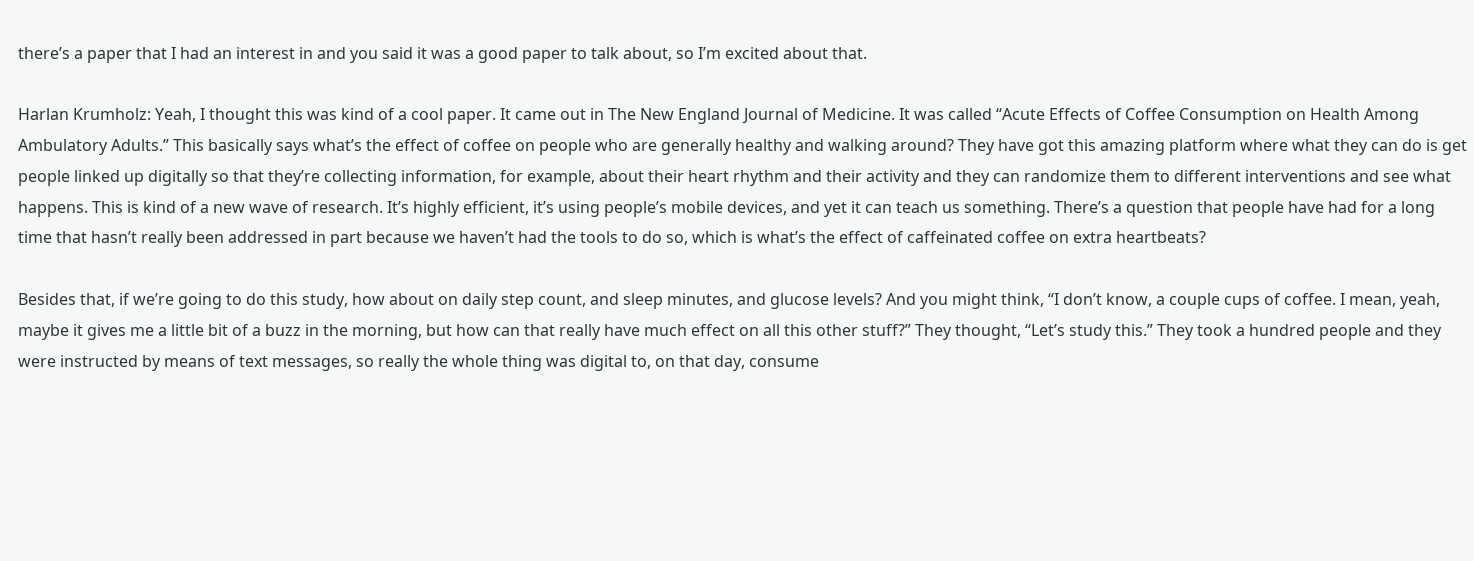there’s a paper that I had an interest in and you said it was a good paper to talk about, so I’m excited about that.

Harlan Krumholz: Yeah, I thought this was kind of a cool paper. It came out in The New England Journal of Medicine. It was called “Acute Effects of Coffee Consumption on Health Among Ambulatory Adults.” This basically says what’s the effect of coffee on people who are generally healthy and walking around? They have got this amazing platform where what they can do is get people linked up digitally so that they’re collecting information, for example, about their heart rhythm and their activity and they can randomize them to different interventions and see what happens. This is kind of a new wave of research. It’s highly efficient, it’s using people’s mobile devices, and yet it can teach us something. There’s a question that people have had for a long time that hasn’t really been addressed in part because we haven’t had the tools to do so, which is what’s the effect of caffeinated coffee on extra heartbeats?

Besides that, if we’re going to do this study, how about on daily step count, and sleep minutes, and glucose levels? And you might think, “I don’t know, a couple cups of coffee. I mean, yeah, maybe it gives me a little bit of a buzz in the morning, but how can that really have much effect on all this other stuff?” They thought, “Let’s study this.” They took a hundred people and they were instructed by means of text messages, so really the whole thing was digital to, on that day, consume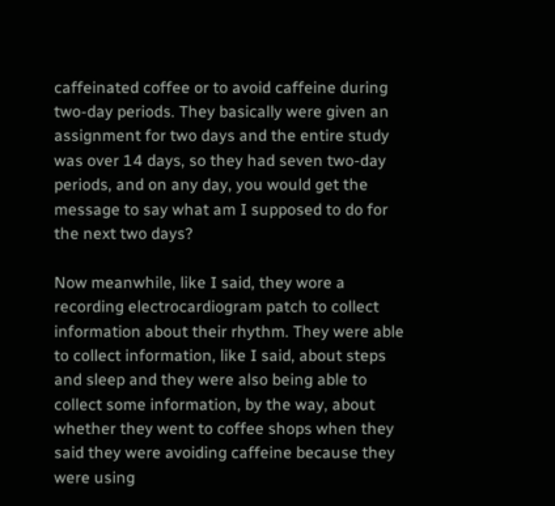caffeinated coffee or to avoid caffeine during two-day periods. They basically were given an assignment for two days and the entire study was over 14 days, so they had seven two-day periods, and on any day, you would get the message to say what am I supposed to do for the next two days?

Now meanwhile, like I said, they wore a recording electrocardiogram patch to collect information about their rhythm. They were able to collect information, like I said, about steps and sleep and they were also being able to collect some information, by the way, about whether they went to coffee shops when they said they were avoiding caffeine because they were using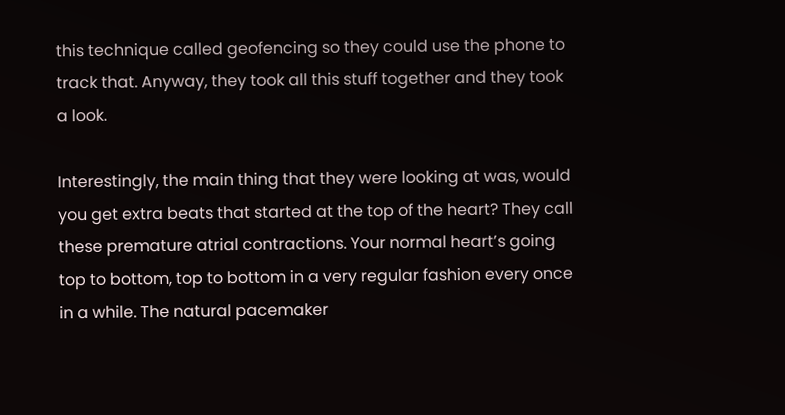this technique called geofencing so they could use the phone to track that. Anyway, they took all this stuff together and they took a look.

Interestingly, the main thing that they were looking at was, would you get extra beats that started at the top of the heart? They call these premature atrial contractions. Your normal heart’s going top to bottom, top to bottom in a very regular fashion every once in a while. The natural pacemaker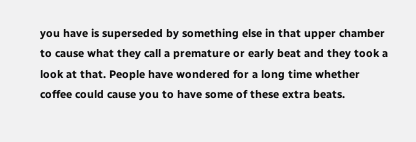you have is superseded by something else in that upper chamber to cause what they call a premature or early beat and they took a look at that. People have wondered for a long time whether coffee could cause you to have some of these extra beats.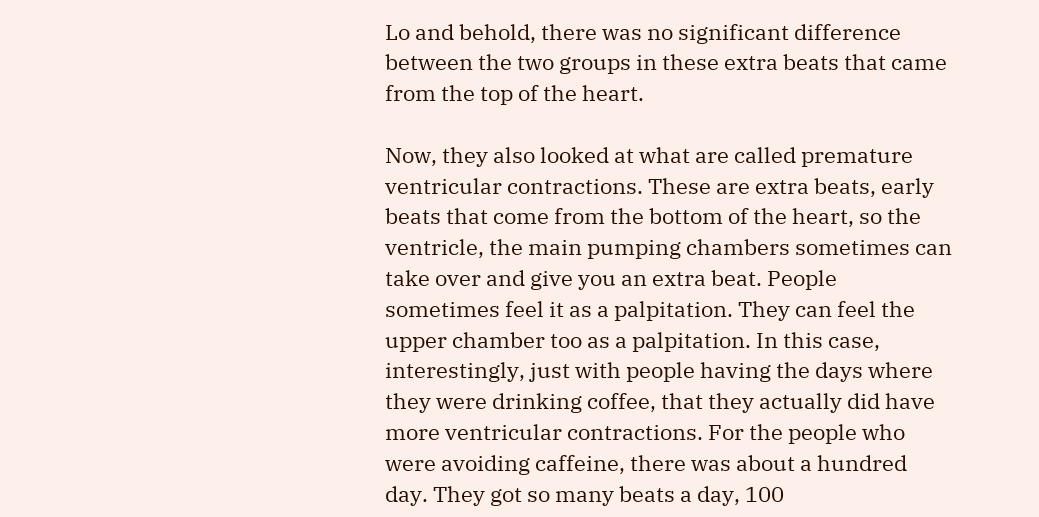Lo and behold, there was no significant difference between the two groups in these extra beats that came from the top of the heart.

Now, they also looked at what are called premature ventricular contractions. These are extra beats, early beats that come from the bottom of the heart, so the ventricle, the main pumping chambers sometimes can take over and give you an extra beat. People sometimes feel it as a palpitation. They can feel the upper chamber too as a palpitation. In this case, interestingly, just with people having the days where they were drinking coffee, that they actually did have more ventricular contractions. For the people who were avoiding caffeine, there was about a hundred day. They got so many beats a day, 100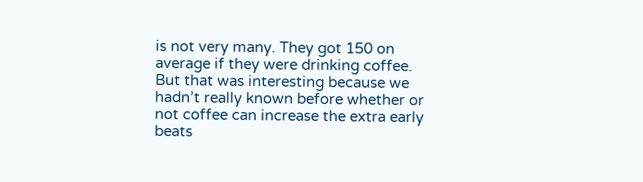is not very many. They got 150 on average if they were drinking coffee. But that was interesting because we hadn’t really known before whether or not coffee can increase the extra early beats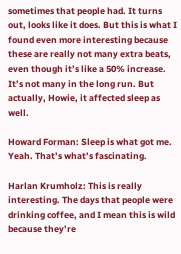sometimes that people had. It turns out, looks like it does. But this is what I found even more interesting because these are really not many extra beats, even though it’s like a 50% increase. It’s not many in the long run. But actually, Howie, it affected sleep as well.

Howard Forman: Sleep is what got me. Yeah. That’s what’s fascinating.

Harlan Krumholz: This is really interesting. The days that people were drinking coffee, and I mean this is wild because they’re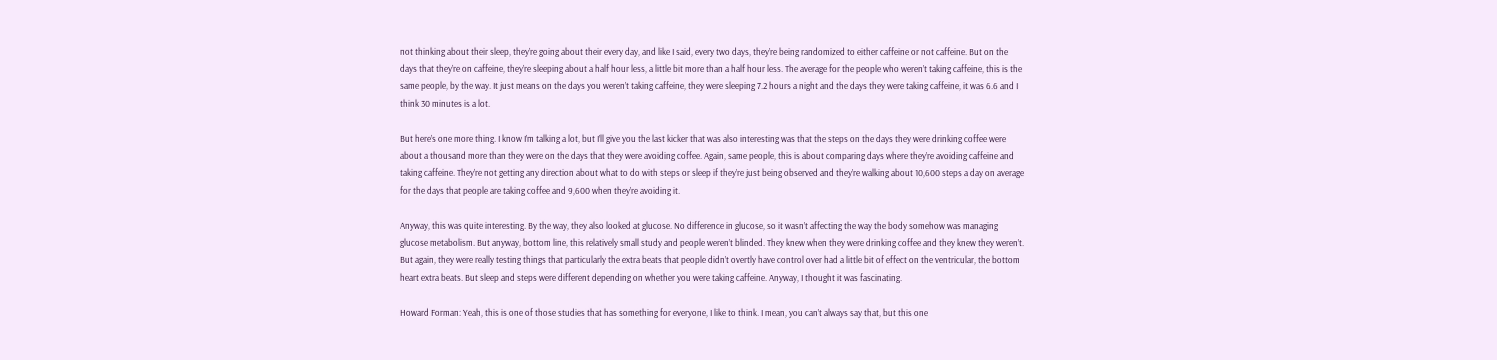not thinking about their sleep, they’re going about their every day, and like I said, every two days, they’re being randomized to either caffeine or not caffeine. But on the days that they’re on caffeine, they’re sleeping about a half hour less, a little bit more than a half hour less. The average for the people who weren’t taking caffeine, this is the same people, by the way. It just means on the days you weren’t taking caffeine, they were sleeping 7.2 hours a night and the days they were taking caffeine, it was 6.6 and I think 30 minutes is a lot.

But here’s one more thing. I know I’m talking a lot, but I’ll give you the last kicker that was also interesting was that the steps on the days they were drinking coffee were about a thousand more than they were on the days that they were avoiding coffee. Again, same people, this is about comparing days where they’re avoiding caffeine and taking caffeine. They’re not getting any direction about what to do with steps or sleep if they’re just being observed and they’re walking about 10,600 steps a day on average for the days that people are taking coffee and 9,600 when they’re avoiding it.

Anyway, this was quite interesting. By the way, they also looked at glucose. No difference in glucose, so it wasn’t affecting the way the body somehow was managing glucose metabolism. But anyway, bottom line, this relatively small study and people weren’t blinded. They knew when they were drinking coffee and they knew they weren’t. But again, they were really testing things that particularly the extra beats that people didn’t overtly have control over had a little bit of effect on the ventricular, the bottom heart extra beats. But sleep and steps were different depending on whether you were taking caffeine. Anyway, I thought it was fascinating.

Howard Forman: Yeah, this is one of those studies that has something for everyone, I like to think. I mean, you can’t always say that, but this one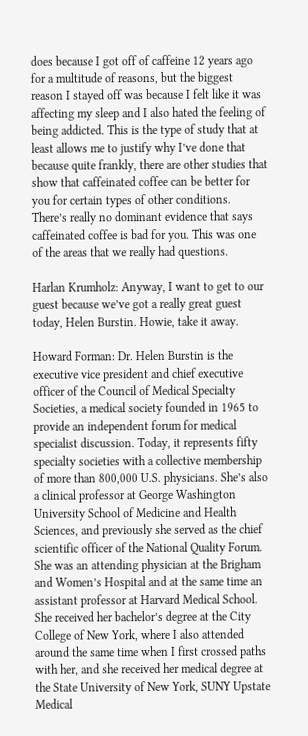does because I got off of caffeine 12 years ago for a multitude of reasons, but the biggest reason I stayed off was because I felt like it was affecting my sleep and I also hated the feeling of being addicted. This is the type of study that at least allows me to justify why I’ve done that because quite frankly, there are other studies that show that caffeinated coffee can be better for you for certain types of other conditions. There’s really no dominant evidence that says caffeinated coffee is bad for you. This was one of the areas that we really had questions.

Harlan Krumholz: Anyway, I want to get to our guest because we’ve got a really great guest today, Helen Burstin. Howie, take it away.

Howard Forman: Dr. Helen Burstin is the executive vice president and chief executive officer of the Council of Medical Specialty Societies, a medical society founded in 1965 to provide an independent forum for medical specialist discussion. Today, it represents fifty specialty societies with a collective membership of more than 800,000 U.S. physicians. She’s also a clinical professor at George Washington University School of Medicine and Health Sciences, and previously she served as the chief scientific officer of the National Quality Forum. She was an attending physician at the Brigham and Women’s Hospital and at the same time an assistant professor at Harvard Medical School. She received her bachelor’s degree at the City College of New York, where I also attended around the same time when I first crossed paths with her, and she received her medical degree at the State University of New York, SUNY Upstate Medical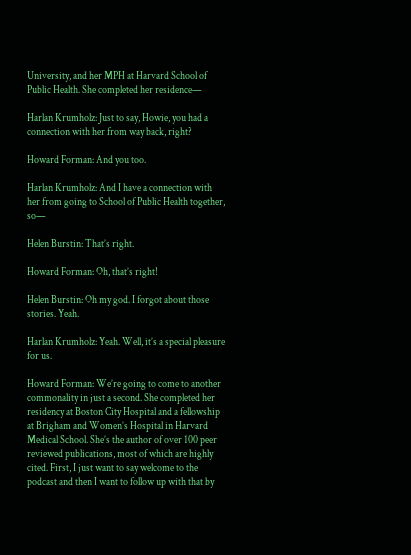University, and her MPH at Harvard School of Public Health. She completed her residence—

Harlan Krumholz: Just to say, Howie, you had a connection with her from way back, right?

Howard Forman: And you too.

Harlan Krumholz: And I have a connection with her from going to School of Public Health together, so—

Helen Burstin: That’s right.

Howard Forman: Oh, that’s right!

Helen Burstin: Oh my god. I forgot about those stories. Yeah.

Harlan Krumholz: Yeah. Well, it’s a special pleasure for us.

Howard Forman: We’re going to come to another commonality in just a second. She completed her residency at Boston City Hospital and a fellowship at Brigham and Women’s Hospital in Harvard Medical School. She’s the author of over 100 peer reviewed publications, most of which are highly cited. First, I just want to say welcome to the podcast and then I want to follow up with that by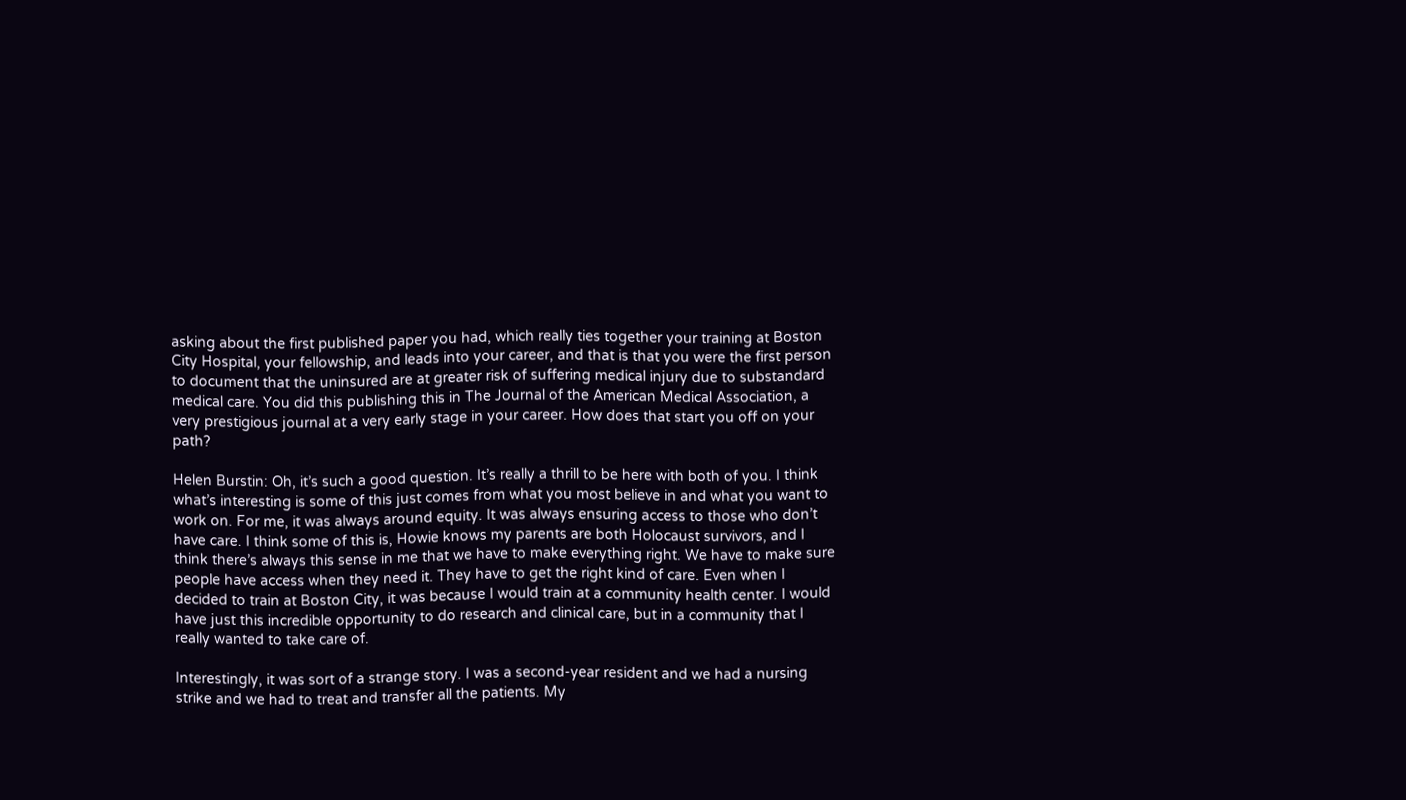asking about the first published paper you had, which really ties together your training at Boston City Hospital, your fellowship, and leads into your career, and that is that you were the first person to document that the uninsured are at greater risk of suffering medical injury due to substandard medical care. You did this publishing this in The Journal of the American Medical Association, a very prestigious journal at a very early stage in your career. How does that start you off on your path?

Helen Burstin: Oh, it’s such a good question. It’s really a thrill to be here with both of you. I think what’s interesting is some of this just comes from what you most believe in and what you want to work on. For me, it was always around equity. It was always ensuring access to those who don’t have care. I think some of this is, Howie knows my parents are both Holocaust survivors, and I think there’s always this sense in me that we have to make everything right. We have to make sure people have access when they need it. They have to get the right kind of care. Even when I decided to train at Boston City, it was because I would train at a community health center. I would have just this incredible opportunity to do research and clinical care, but in a community that I really wanted to take care of.

Interestingly, it was sort of a strange story. I was a second-year resident and we had a nursing strike and we had to treat and transfer all the patients. My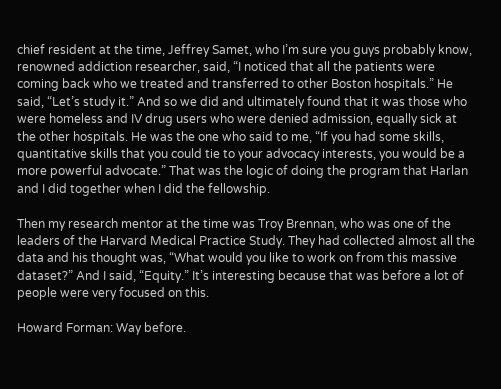chief resident at the time, Jeffrey Samet, who I’m sure you guys probably know, renowned addiction researcher, said, “I noticed that all the patients were coming back who we treated and transferred to other Boston hospitals.” He said, “Let’s study it.” And so we did and ultimately found that it was those who were homeless and IV drug users who were denied admission, equally sick at the other hospitals. He was the one who said to me, “If you had some skills, quantitative skills that you could tie to your advocacy interests, you would be a more powerful advocate.” That was the logic of doing the program that Harlan and I did together when I did the fellowship.

Then my research mentor at the time was Troy Brennan, who was one of the leaders of the Harvard Medical Practice Study. They had collected almost all the data and his thought was, “What would you like to work on from this massive dataset?” And I said, “Equity.” It’s interesting because that was before a lot of people were very focused on this.

Howard Forman: Way before.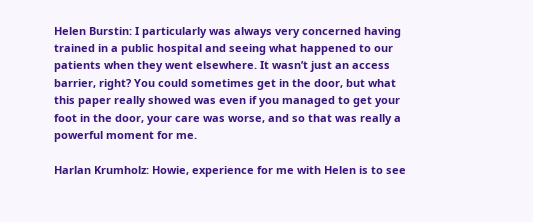Helen Burstin: I particularly was always very concerned having trained in a public hospital and seeing what happened to our patients when they went elsewhere. It wasn’t just an access barrier, right? You could sometimes get in the door, but what this paper really showed was even if you managed to get your foot in the door, your care was worse, and so that was really a powerful moment for me.

Harlan Krumholz: Howie, experience for me with Helen is to see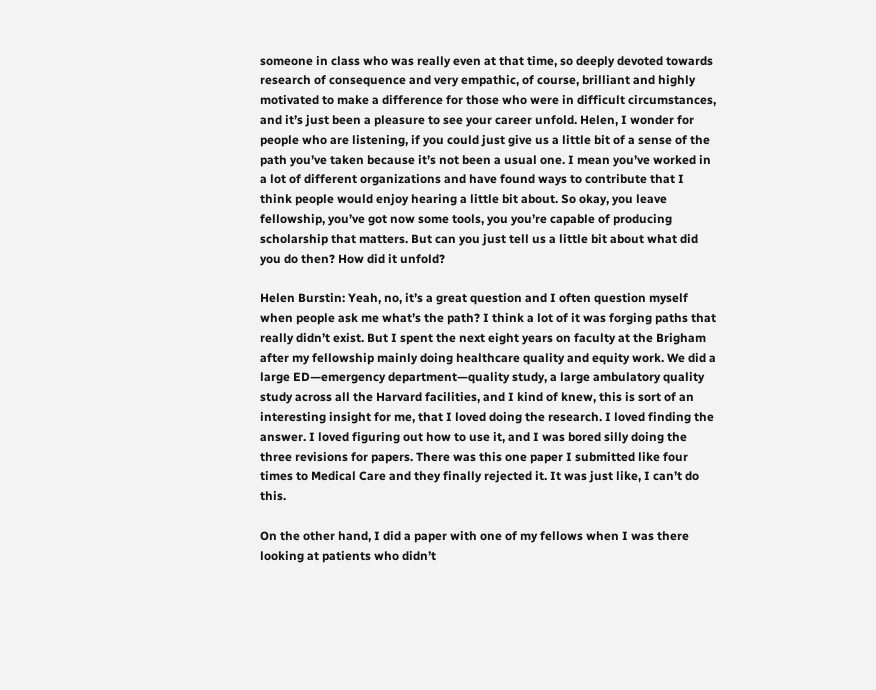someone in class who was really even at that time, so deeply devoted towards research of consequence and very empathic, of course, brilliant and highly motivated to make a difference for those who were in difficult circumstances, and it’s just been a pleasure to see your career unfold. Helen, I wonder for people who are listening, if you could just give us a little bit of a sense of the path you’ve taken because it’s not been a usual one. I mean you’ve worked in a lot of different organizations and have found ways to contribute that I think people would enjoy hearing a little bit about. So okay, you leave fellowship, you’ve got now some tools, you you’re capable of producing scholarship that matters. But can you just tell us a little bit about what did you do then? How did it unfold?

Helen Burstin: Yeah, no, it’s a great question and I often question myself when people ask me what’s the path? I think a lot of it was forging paths that really didn’t exist. But I spent the next eight years on faculty at the Brigham after my fellowship mainly doing healthcare quality and equity work. We did a large ED—emergency department—quality study, a large ambulatory quality study across all the Harvard facilities, and I kind of knew, this is sort of an interesting insight for me, that I loved doing the research. I loved finding the answer. I loved figuring out how to use it, and I was bored silly doing the three revisions for papers. There was this one paper I submitted like four times to Medical Care and they finally rejected it. It was just like, I can’t do this.

On the other hand, I did a paper with one of my fellows when I was there looking at patients who didn’t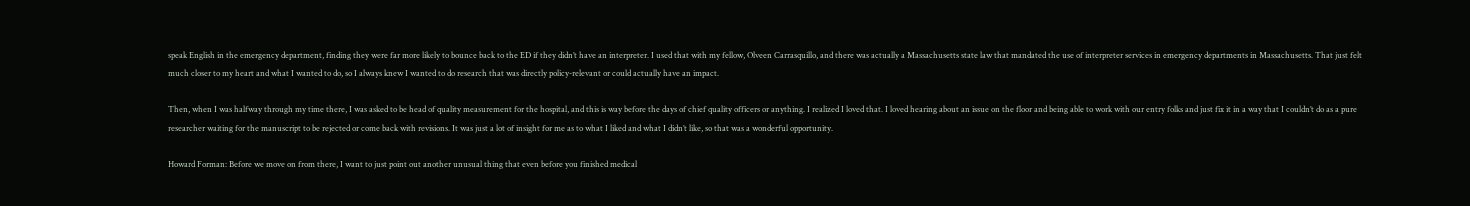speak English in the emergency department, finding they were far more likely to bounce back to the ED if they didn’t have an interpreter. I used that with my fellow, Olveen Carrasquillo, and there was actually a Massachusetts state law that mandated the use of interpreter services in emergency departments in Massachusetts. That just felt much closer to my heart and what I wanted to do, so I always knew I wanted to do research that was directly policy-relevant or could actually have an impact.

Then, when I was halfway through my time there, I was asked to be head of quality measurement for the hospital, and this is way before the days of chief quality officers or anything. I realized I loved that. I loved hearing about an issue on the floor and being able to work with our entry folks and just fix it in a way that I couldn’t do as a pure researcher waiting for the manuscript to be rejected or come back with revisions. It was just a lot of insight for me as to what I liked and what I didn’t like, so that was a wonderful opportunity.

Howard Forman: Before we move on from there, I want to just point out another unusual thing that even before you finished medical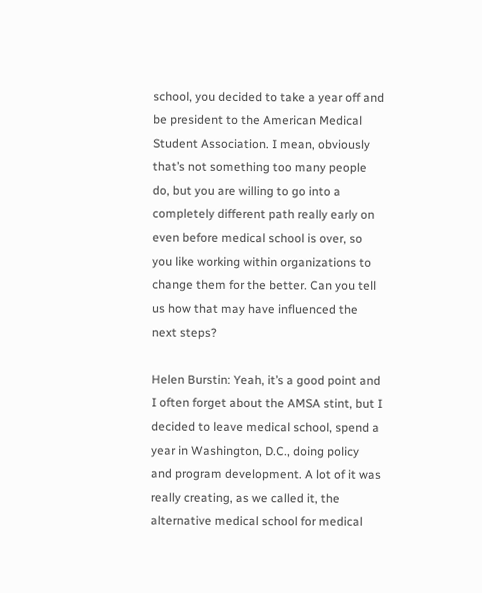school, you decided to take a year off and be president to the American Medical Student Association. I mean, obviously that’s not something too many people do, but you are willing to go into a completely different path really early on even before medical school is over, so you like working within organizations to change them for the better. Can you tell us how that may have influenced the next steps?

Helen Burstin: Yeah, it’s a good point and I often forget about the AMSA stint, but I decided to leave medical school, spend a year in Washington, D.C., doing policy and program development. A lot of it was really creating, as we called it, the alternative medical school for medical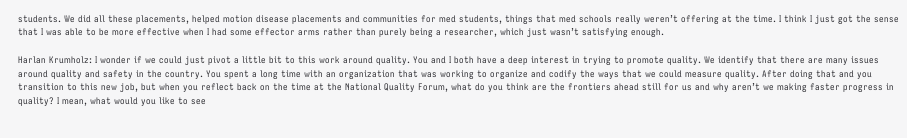students. We did all these placements, helped motion disease placements and communities for med students, things that med schools really weren’t offering at the time. I think I just got the sense that I was able to be more effective when I had some effector arms rather than purely being a researcher, which just wasn’t satisfying enough.

Harlan Krumholz: I wonder if we could just pivot a little bit to this work around quality. You and I both have a deep interest in trying to promote quality. We identify that there are many issues around quality and safety in the country. You spent a long time with an organization that was working to organize and codify the ways that we could measure quality. After doing that and you transition to this new job, but when you reflect back on the time at the National Quality Forum, what do you think are the frontiers ahead still for us and why aren’t we making faster progress in quality? I mean, what would you like to see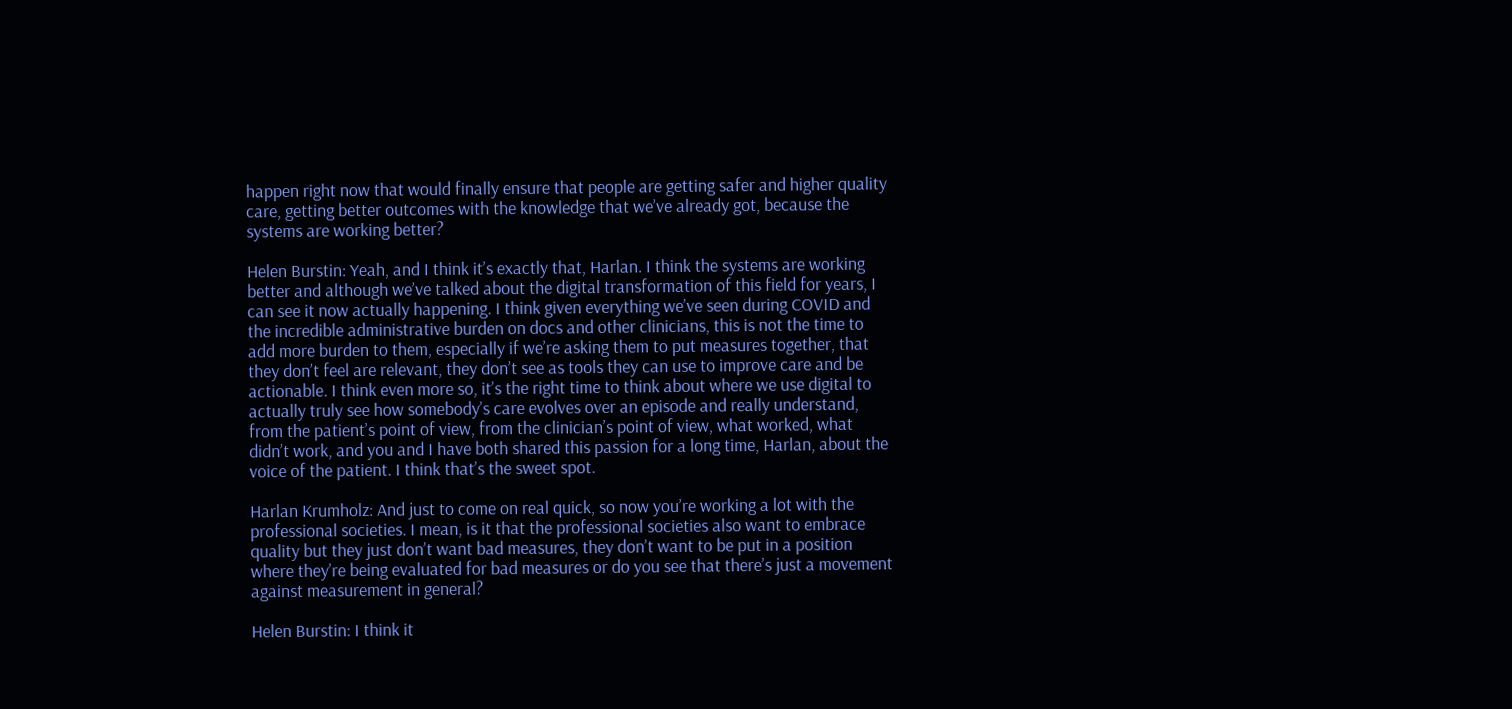happen right now that would finally ensure that people are getting safer and higher quality care, getting better outcomes with the knowledge that we’ve already got, because the systems are working better?

Helen Burstin: Yeah, and I think it’s exactly that, Harlan. I think the systems are working better and although we’ve talked about the digital transformation of this field for years, I can see it now actually happening. I think given everything we’ve seen during COVID and the incredible administrative burden on docs and other clinicians, this is not the time to add more burden to them, especially if we’re asking them to put measures together, that they don’t feel are relevant, they don’t see as tools they can use to improve care and be actionable. I think even more so, it’s the right time to think about where we use digital to actually truly see how somebody’s care evolves over an episode and really understand, from the patient’s point of view, from the clinician’s point of view, what worked, what didn’t work, and you and I have both shared this passion for a long time, Harlan, about the voice of the patient. I think that’s the sweet spot.

Harlan Krumholz: And just to come on real quick, so now you’re working a lot with the professional societies. I mean, is it that the professional societies also want to embrace quality but they just don’t want bad measures, they don’t want to be put in a position where they’re being evaluated for bad measures or do you see that there’s just a movement against measurement in general?

Helen Burstin: I think it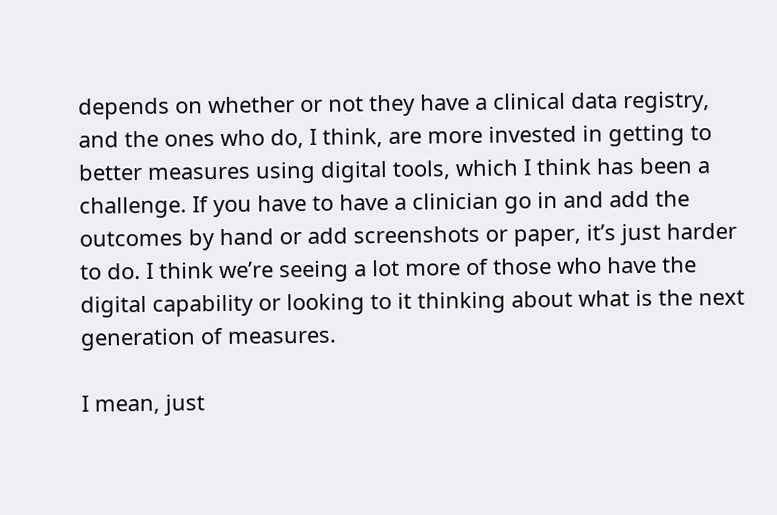depends on whether or not they have a clinical data registry, and the ones who do, I think, are more invested in getting to better measures using digital tools, which I think has been a challenge. If you have to have a clinician go in and add the outcomes by hand or add screenshots or paper, it’s just harder to do. I think we’re seeing a lot more of those who have the digital capability or looking to it thinking about what is the next generation of measures.

I mean, just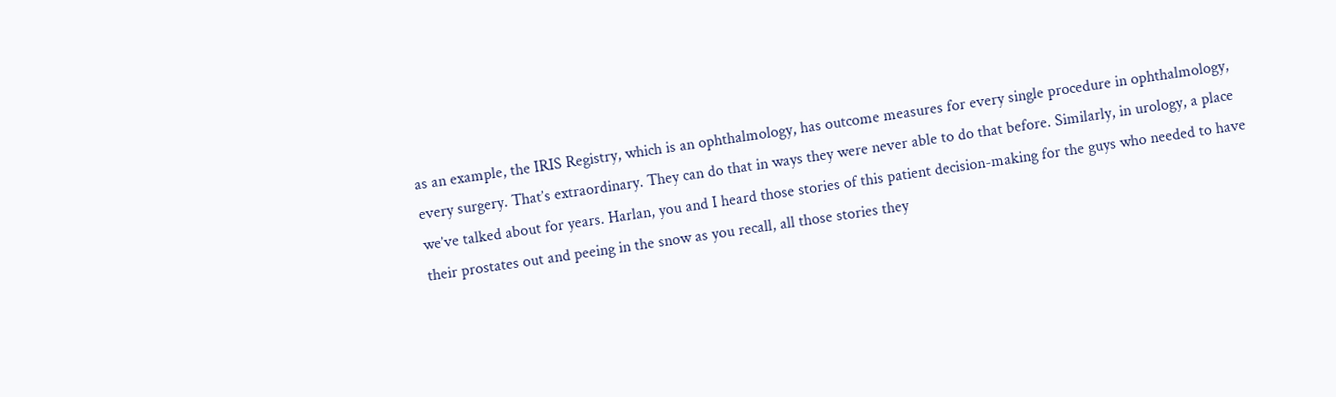as an example, the IRIS Registry, which is an ophthalmology, has outcome measures for every single procedure in ophthalmology, every surgery. That’s extraordinary. They can do that in ways they were never able to do that before. Similarly, in urology, a place we’ve talked about for years. Harlan, you and I heard those stories of this patient decision-making for the guys who needed to have their prostates out and peeing in the snow as you recall, all those stories they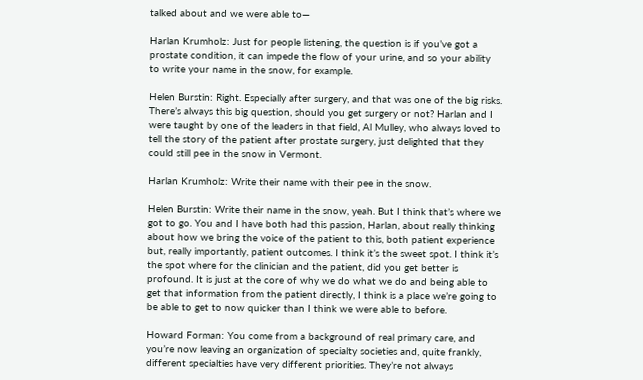talked about and we were able to—

Harlan Krumholz: Just for people listening, the question is if you’ve got a prostate condition, it can impede the flow of your urine, and so your ability to write your name in the snow, for example.

Helen Burstin: Right. Especially after surgery, and that was one of the big risks. There’s always this big question, should you get surgery or not? Harlan and I were taught by one of the leaders in that field, Al Mulley, who always loved to tell the story of the patient after prostate surgery, just delighted that they could still pee in the snow in Vermont.

Harlan Krumholz: Write their name with their pee in the snow.

Helen Burstin: Write their name in the snow, yeah. But I think that’s where we got to go. You and I have both had this passion, Harlan, about really thinking about how we bring the voice of the patient to this, both patient experience but, really importantly, patient outcomes. I think it’s the sweet spot. I think it’s the spot where for the clinician and the patient, did you get better is profound. It is just at the core of why we do what we do and being able to get that information from the patient directly, I think is a place we’re going to be able to get to now quicker than I think we were able to before.

Howard Forman: You come from a background of real primary care, and you’re now leaving an organization of specialty societies and, quite frankly, different specialties have very different priorities. They’re not always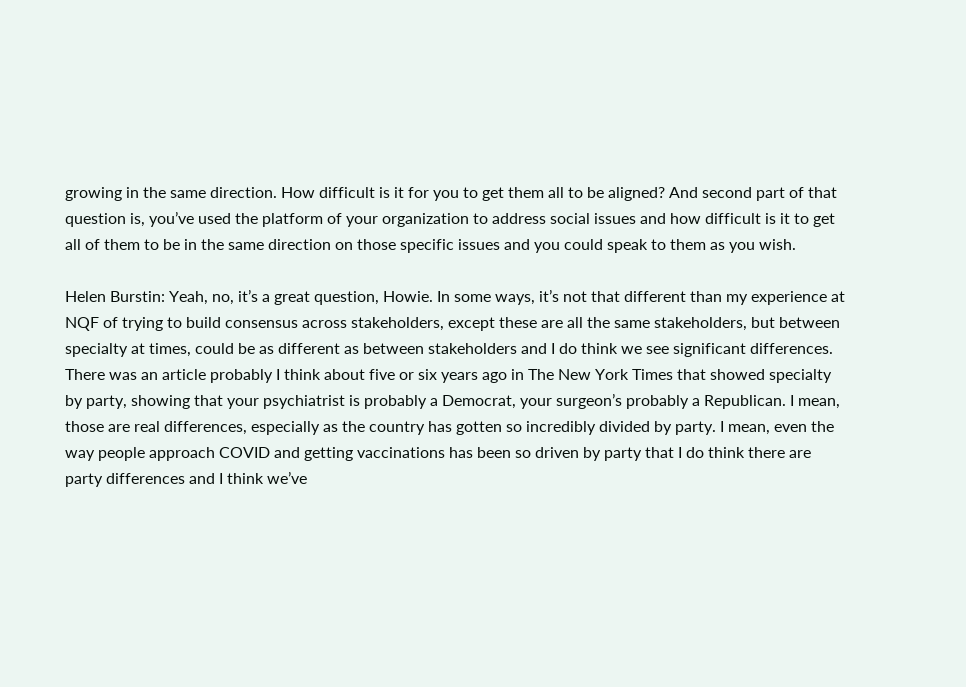growing in the same direction. How difficult is it for you to get them all to be aligned? And second part of that question is, you’ve used the platform of your organization to address social issues and how difficult is it to get all of them to be in the same direction on those specific issues and you could speak to them as you wish.

Helen Burstin: Yeah, no, it’s a great question, Howie. In some ways, it’s not that different than my experience at NQF of trying to build consensus across stakeholders, except these are all the same stakeholders, but between specialty at times, could be as different as between stakeholders and I do think we see significant differences. There was an article probably I think about five or six years ago in The New York Times that showed specialty by party, showing that your psychiatrist is probably a Democrat, your surgeon’s probably a Republican. I mean, those are real differences, especially as the country has gotten so incredibly divided by party. I mean, even the way people approach COVID and getting vaccinations has been so driven by party that I do think there are party differences and I think we’ve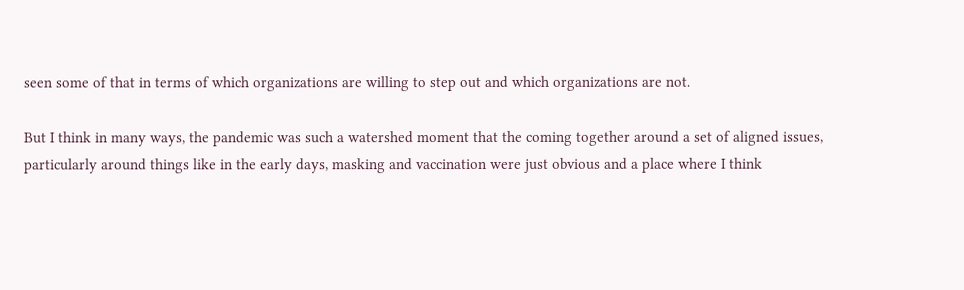seen some of that in terms of which organizations are willing to step out and which organizations are not.

But I think in many ways, the pandemic was such a watershed moment that the coming together around a set of aligned issues, particularly around things like in the early days, masking and vaccination were just obvious and a place where I think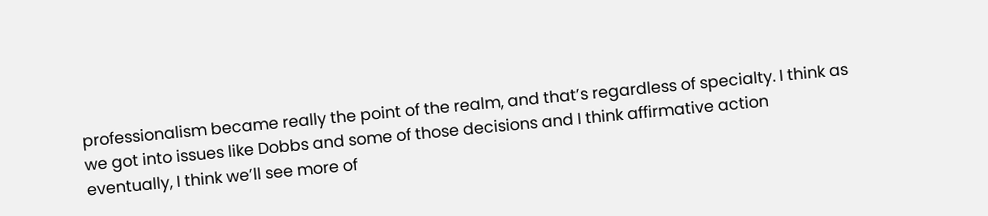professionalism became really the point of the realm, and that’s regardless of specialty. I think as we got into issues like Dobbs and some of those decisions and I think affirmative action eventually, I think we’ll see more of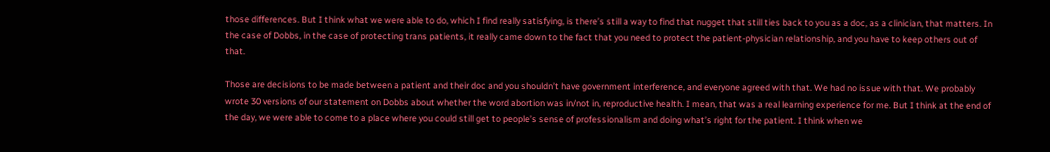those differences. But I think what we were able to do, which I find really satisfying, is there’s still a way to find that nugget that still ties back to you as a doc, as a clinician, that matters. In the case of Dobbs, in the case of protecting trans patients, it really came down to the fact that you need to protect the patient-physician relationship, and you have to keep others out of that.

Those are decisions to be made between a patient and their doc and you shouldn’t have government interference, and everyone agreed with that. We had no issue with that. We probably wrote 30 versions of our statement on Dobbs about whether the word abortion was in/not in, reproductive health. I mean, that was a real learning experience for me. But I think at the end of the day, we were able to come to a place where you could still get to people’s sense of professionalism and doing what’s right for the patient. I think when we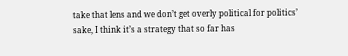take that lens and we don’t get overly political for politics’ sake, I think it’s a strategy that so far has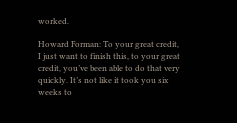worked.

Howard Forman: To your great credit, I just want to finish this, to your great credit, you’ve been able to do that very quickly. It’s not like it took you six weeks to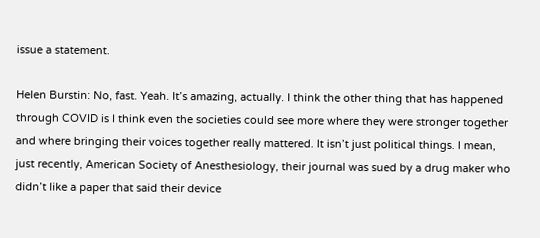issue a statement.

Helen Burstin: No, fast. Yeah. It’s amazing, actually. I think the other thing that has happened through COVID is I think even the societies could see more where they were stronger together and where bringing their voices together really mattered. It isn’t just political things. I mean, just recently, American Society of Anesthesiology, their journal was sued by a drug maker who didn’t like a paper that said their device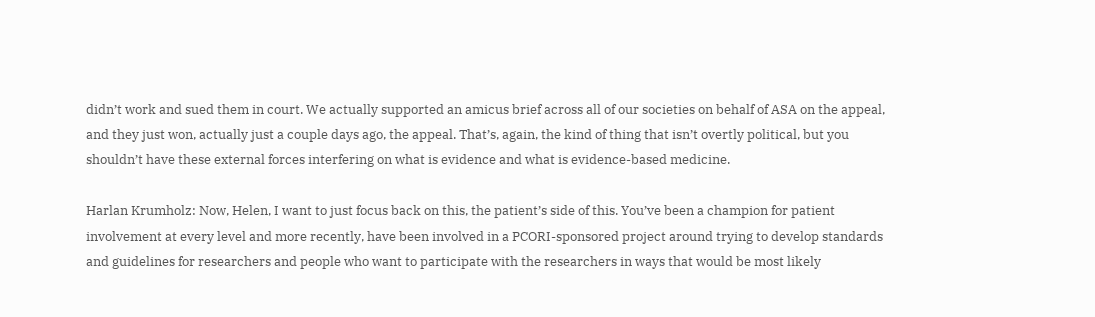didn’t work and sued them in court. We actually supported an amicus brief across all of our societies on behalf of ASA on the appeal, and they just won, actually just a couple days ago, the appeal. That’s, again, the kind of thing that isn’t overtly political, but you shouldn’t have these external forces interfering on what is evidence and what is evidence-based medicine.

Harlan Krumholz: Now, Helen, I want to just focus back on this, the patient’s side of this. You’ve been a champion for patient involvement at every level and more recently, have been involved in a PCORI-sponsored project around trying to develop standards and guidelines for researchers and people who want to participate with the researchers in ways that would be most likely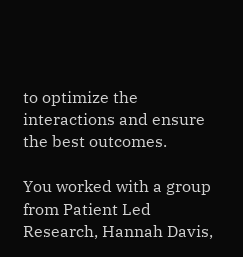to optimize the interactions and ensure the best outcomes.

You worked with a group from Patient Led Research, Hannah Davis,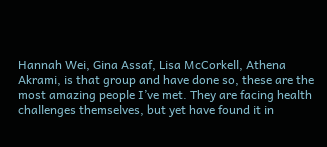Hannah Wei, Gina Assaf, Lisa McCorkell, Athena Akrami, is that group and have done so, these are the most amazing people I’ve met. They are facing health challenges themselves, but yet have found it in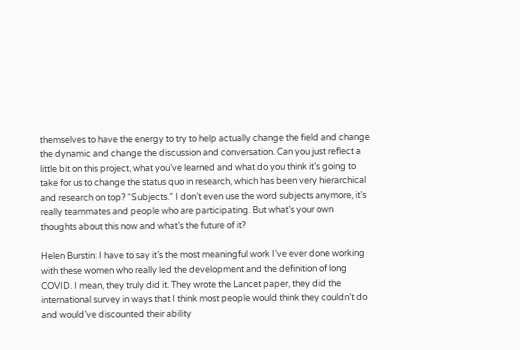themselves to have the energy to try to help actually change the field and change the dynamic and change the discussion and conversation. Can you just reflect a little bit on this project, what you’ve learned and what do you think it’s going to take for us to change the status quo in research, which has been very hierarchical and research on top? “Subjects.” I don’t even use the word subjects anymore, it’s really teammates and people who are participating. But what’s your own thoughts about this now and what’s the future of it?

Helen Burstin: I have to say it’s the most meaningful work I’ve ever done working with these women who really led the development and the definition of long COVID. I mean, they truly did it. They wrote the Lancet paper, they did the international survey in ways that I think most people would think they couldn’t do and would’ve discounted their ability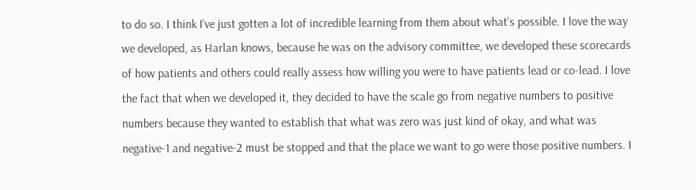to do so. I think I’ve just gotten a lot of incredible learning from them about what’s possible. I love the way we developed, as Harlan knows, because he was on the advisory committee, we developed these scorecards of how patients and others could really assess how willing you were to have patients lead or co-lead. I love the fact that when we developed it, they decided to have the scale go from negative numbers to positive numbers because they wanted to establish that what was zero was just kind of okay, and what was negative-1 and negative-2 must be stopped and that the place we want to go were those positive numbers. I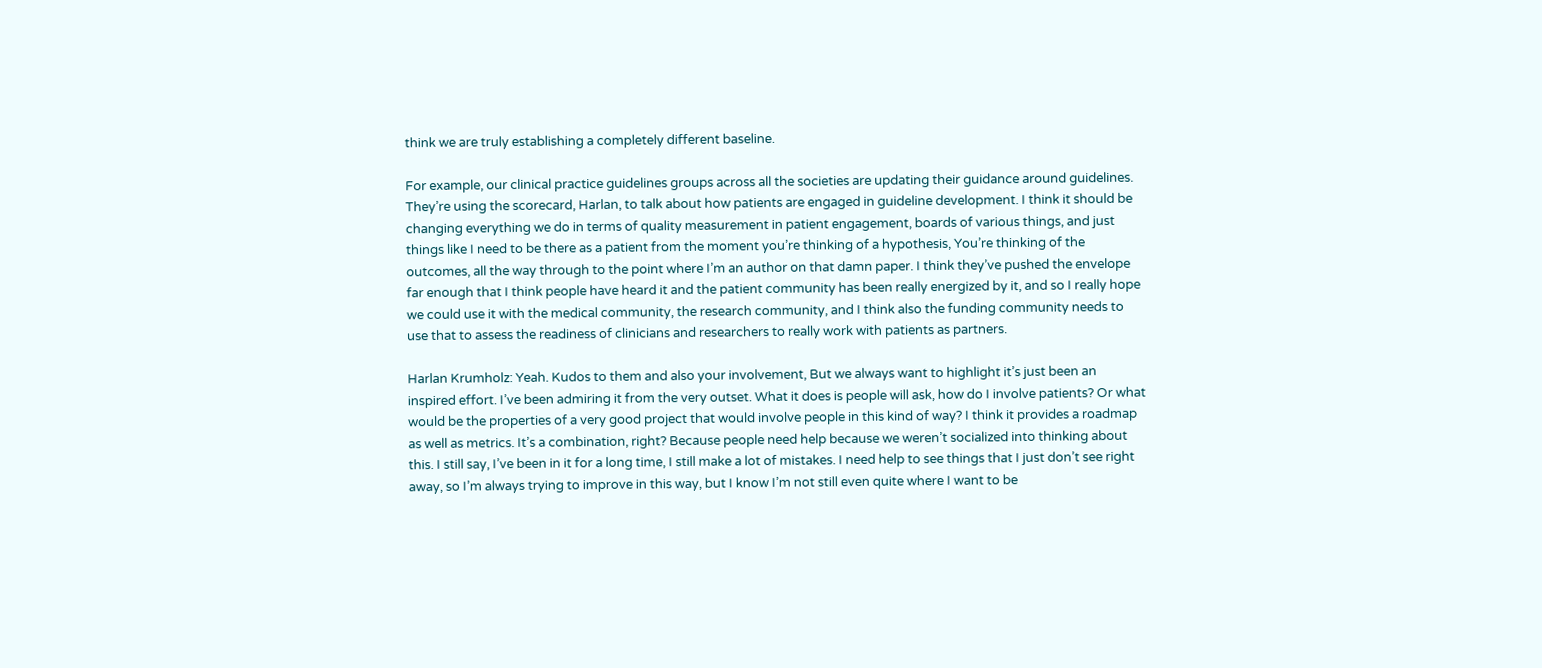think we are truly establishing a completely different baseline.

For example, our clinical practice guidelines groups across all the societies are updating their guidance around guidelines. They’re using the scorecard, Harlan, to talk about how patients are engaged in guideline development. I think it should be changing everything we do in terms of quality measurement in patient engagement, boards of various things, and just things like I need to be there as a patient from the moment you’re thinking of a hypothesis, You’re thinking of the outcomes, all the way through to the point where I’m an author on that damn paper. I think they’ve pushed the envelope far enough that I think people have heard it and the patient community has been really energized by it, and so I really hope we could use it with the medical community, the research community, and I think also the funding community needs to use that to assess the readiness of clinicians and researchers to really work with patients as partners.

Harlan Krumholz: Yeah. Kudos to them and also your involvement, But we always want to highlight it’s just been an inspired effort. I’ve been admiring it from the very outset. What it does is people will ask, how do I involve patients? Or what would be the properties of a very good project that would involve people in this kind of way? I think it provides a roadmap as well as metrics. It’s a combination, right? Because people need help because we weren’t socialized into thinking about this. I still say, I’ve been in it for a long time, I still make a lot of mistakes. I need help to see things that I just don’t see right away, so I’m always trying to improve in this way, but I know I’m not still even quite where I want to be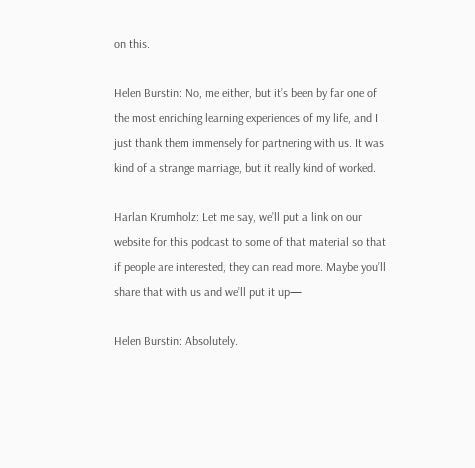on this.

Helen Burstin: No, me either, but it’s been by far one of the most enriching learning experiences of my life, and I just thank them immensely for partnering with us. It was kind of a strange marriage, but it really kind of worked.

Harlan Krumholz: Let me say, we’ll put a link on our website for this podcast to some of that material so that if people are interested, they can read more. Maybe you’ll share that with us and we’ll put it up—

Helen Burstin: Absolutely.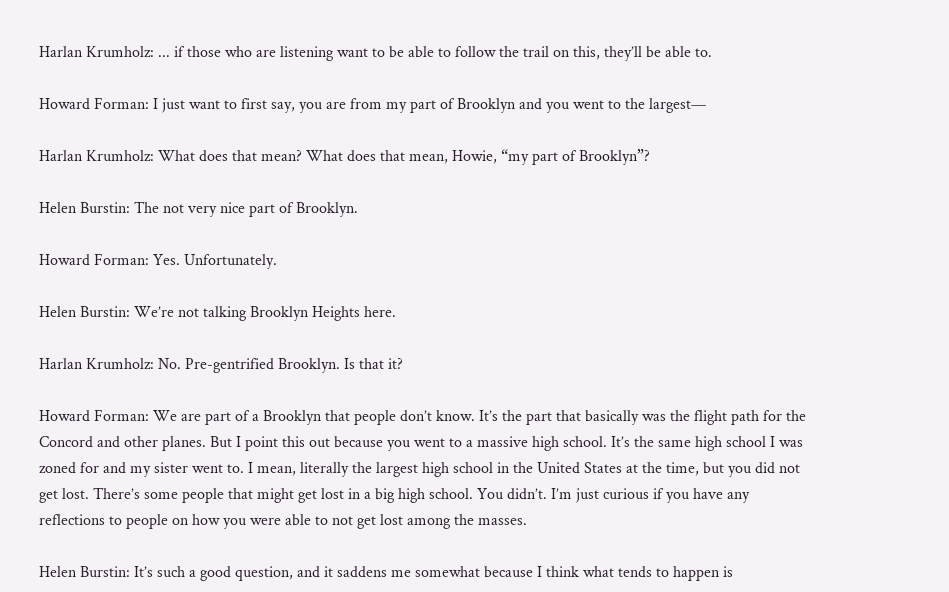Harlan Krumholz: ... if those who are listening want to be able to follow the trail on this, they’ll be able to.

Howard Forman: I just want to first say, you are from my part of Brooklyn and you went to the largest—

Harlan Krumholz: What does that mean? What does that mean, Howie, “my part of Brooklyn”?

Helen Burstin: The not very nice part of Brooklyn.

Howard Forman: Yes. Unfortunately.

Helen Burstin: We’re not talking Brooklyn Heights here.

Harlan Krumholz: No. Pre-gentrified Brooklyn. Is that it?

Howard Forman: We are part of a Brooklyn that people don’t know. It’s the part that basically was the flight path for the Concord and other planes. But I point this out because you went to a massive high school. It’s the same high school I was zoned for and my sister went to. I mean, literally the largest high school in the United States at the time, but you did not get lost. There’s some people that might get lost in a big high school. You didn’t. I’m just curious if you have any reflections to people on how you were able to not get lost among the masses.

Helen Burstin: It’s such a good question, and it saddens me somewhat because I think what tends to happen is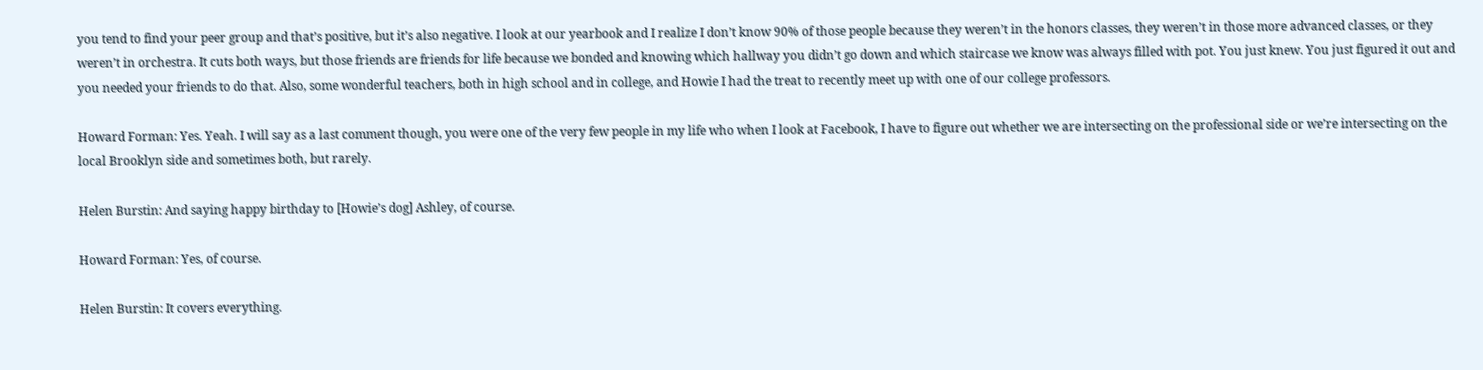you tend to find your peer group and that’s positive, but it’s also negative. I look at our yearbook and I realize I don’t know 90% of those people because they weren’t in the honors classes, they weren’t in those more advanced classes, or they weren’t in orchestra. It cuts both ways, but those friends are friends for life because we bonded and knowing which hallway you didn’t go down and which staircase we know was always filled with pot. You just knew. You just figured it out and you needed your friends to do that. Also, some wonderful teachers, both in high school and in college, and Howie I had the treat to recently meet up with one of our college professors.

Howard Forman: Yes. Yeah. I will say as a last comment though, you were one of the very few people in my life who when I look at Facebook, I have to figure out whether we are intersecting on the professional side or we’re intersecting on the local Brooklyn side and sometimes both, but rarely.

Helen Burstin: And saying happy birthday to [Howie’s dog] Ashley, of course.

Howard Forman: Yes, of course.

Helen Burstin: It covers everything.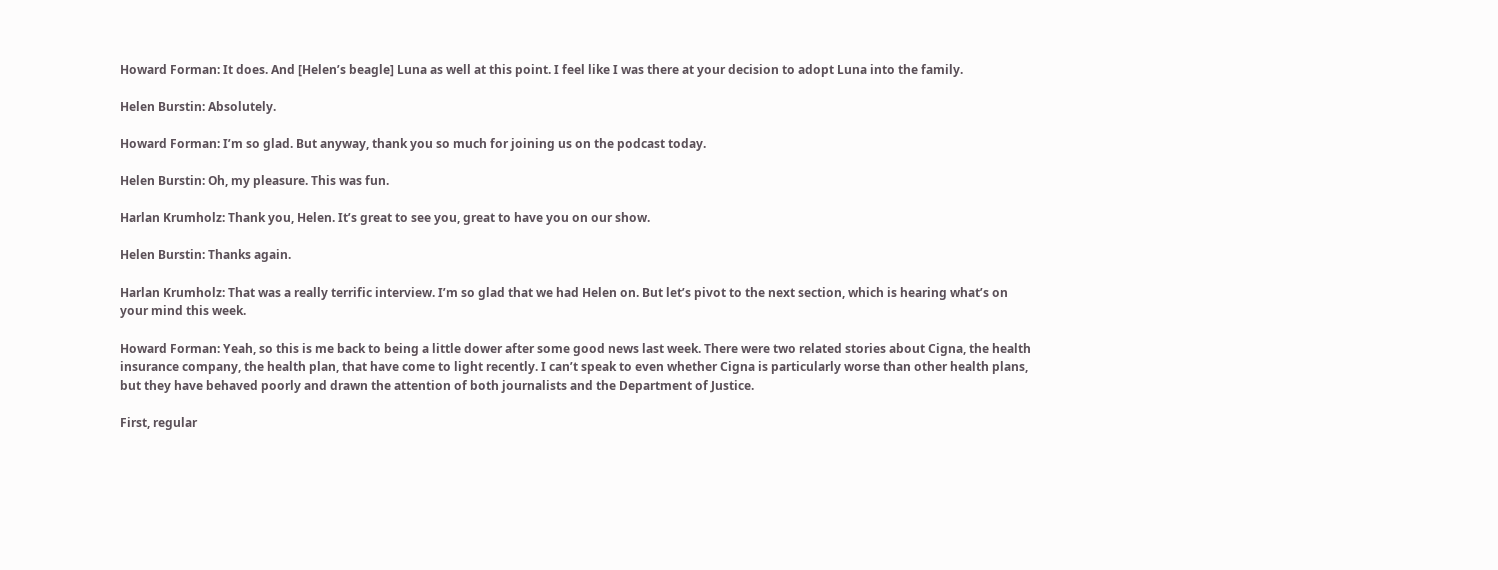Howard Forman: It does. And [Helen’s beagle] Luna as well at this point. I feel like I was there at your decision to adopt Luna into the family.

Helen Burstin: Absolutely.

Howard Forman: I’m so glad. But anyway, thank you so much for joining us on the podcast today.

Helen Burstin: Oh, my pleasure. This was fun.

Harlan Krumholz: Thank you, Helen. It’s great to see you, great to have you on our show.

Helen Burstin: Thanks again.

Harlan Krumholz: That was a really terrific interview. I’m so glad that we had Helen on. But let’s pivot to the next section, which is hearing what’s on your mind this week.

Howard Forman: Yeah, so this is me back to being a little dower after some good news last week. There were two related stories about Cigna, the health insurance company, the health plan, that have come to light recently. I can’t speak to even whether Cigna is particularly worse than other health plans, but they have behaved poorly and drawn the attention of both journalists and the Department of Justice.

First, regular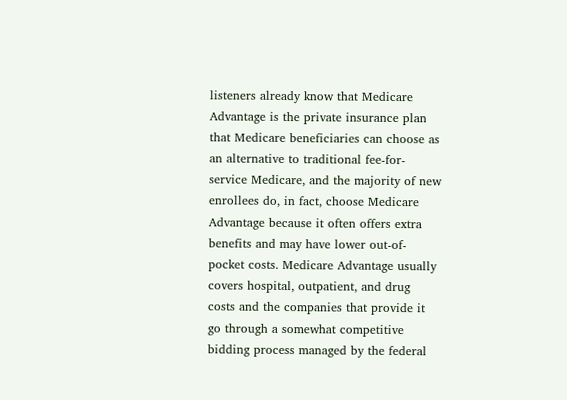listeners already know that Medicare Advantage is the private insurance plan that Medicare beneficiaries can choose as an alternative to traditional fee-for-service Medicare, and the majority of new enrollees do, in fact, choose Medicare Advantage because it often offers extra benefits and may have lower out-of-pocket costs. Medicare Advantage usually covers hospital, outpatient, and drug costs and the companies that provide it go through a somewhat competitive bidding process managed by the federal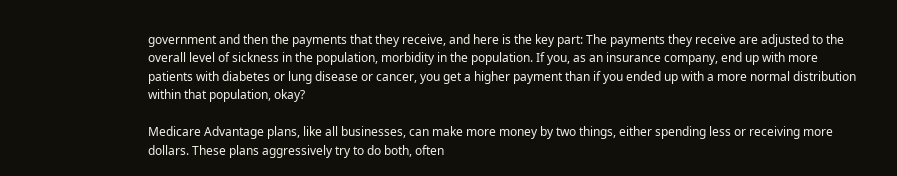government and then the payments that they receive, and here is the key part: The payments they receive are adjusted to the overall level of sickness in the population, morbidity in the population. If you, as an insurance company, end up with more patients with diabetes or lung disease or cancer, you get a higher payment than if you ended up with a more normal distribution within that population, okay?

Medicare Advantage plans, like all businesses, can make more money by two things, either spending less or receiving more dollars. These plans aggressively try to do both, often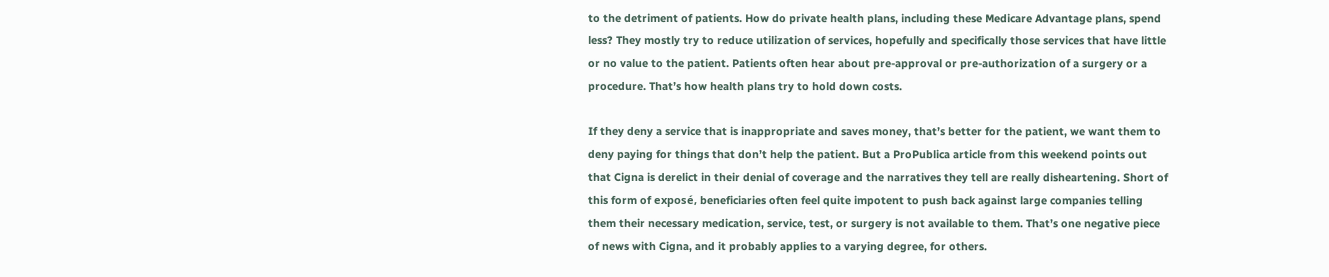to the detriment of patients. How do private health plans, including these Medicare Advantage plans, spend less? They mostly try to reduce utilization of services, hopefully and specifically those services that have little or no value to the patient. Patients often hear about pre-approval or pre-authorization of a surgery or a procedure. That’s how health plans try to hold down costs.

If they deny a service that is inappropriate and saves money, that’s better for the patient, we want them to deny paying for things that don’t help the patient. But a ProPublica article from this weekend points out that Cigna is derelict in their denial of coverage and the narratives they tell are really disheartening. Short of this form of exposé, beneficiaries often feel quite impotent to push back against large companies telling them their necessary medication, service, test, or surgery is not available to them. That’s one negative piece of news with Cigna, and it probably applies to a varying degree, for others.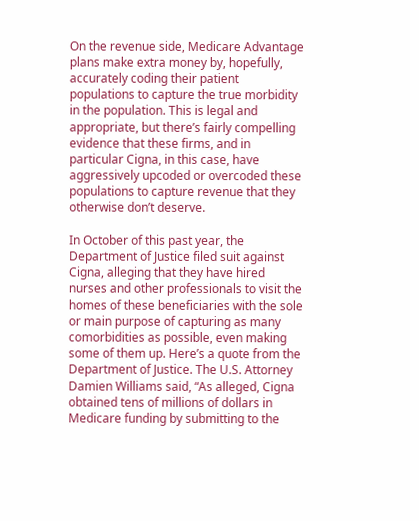On the revenue side, Medicare Advantage plans make extra money by, hopefully, accurately coding their patient populations to capture the true morbidity in the population. This is legal and appropriate, but there’s fairly compelling evidence that these firms, and in particular Cigna, in this case, have aggressively upcoded or overcoded these populations to capture revenue that they otherwise don’t deserve.

In October of this past year, the Department of Justice filed suit against Cigna, alleging that they have hired nurses and other professionals to visit the homes of these beneficiaries with the sole or main purpose of capturing as many comorbidities as possible, even making some of them up. Here’s a quote from the Department of Justice. The U.S. Attorney Damien Williams said, “As alleged, Cigna obtained tens of millions of dollars in Medicare funding by submitting to the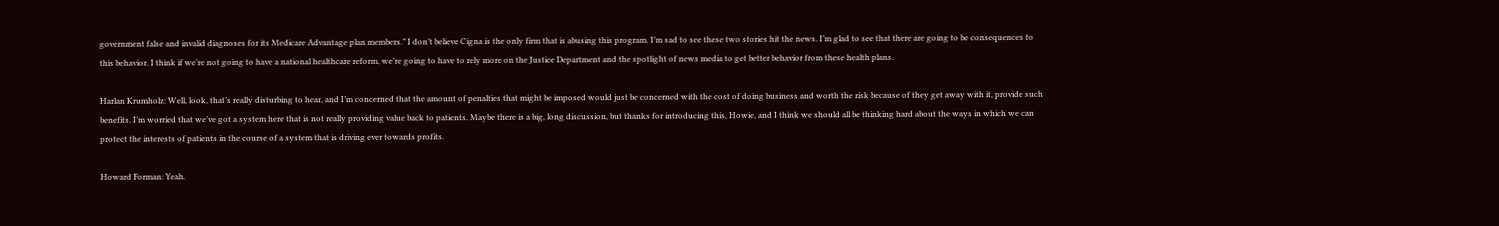government false and invalid diagnoses for its Medicare Advantage plan members.” I don’t believe Cigna is the only firm that is abusing this program. I’m sad to see these two stories hit the news. I’m glad to see that there are going to be consequences to this behavior. I think if we’re not going to have a national healthcare reform, we’re going to have to rely more on the Justice Department and the spotlight of news media to get better behavior from these health plans.

Harlan Krumholz: Well, look, that’s really disturbing to hear, and I’m concerned that the amount of penalties that might be imposed would just be concerned with the cost of doing business and worth the risk because of they get away with it, provide such benefits. I’m worried that we’ve got a system here that is not really providing value back to patients. Maybe there is a big, long discussion, but thanks for introducing this, Howie, and I think we should all be thinking hard about the ways in which we can protect the interests of patients in the course of a system that is driving ever towards profits.

Howard Forman: Yeah.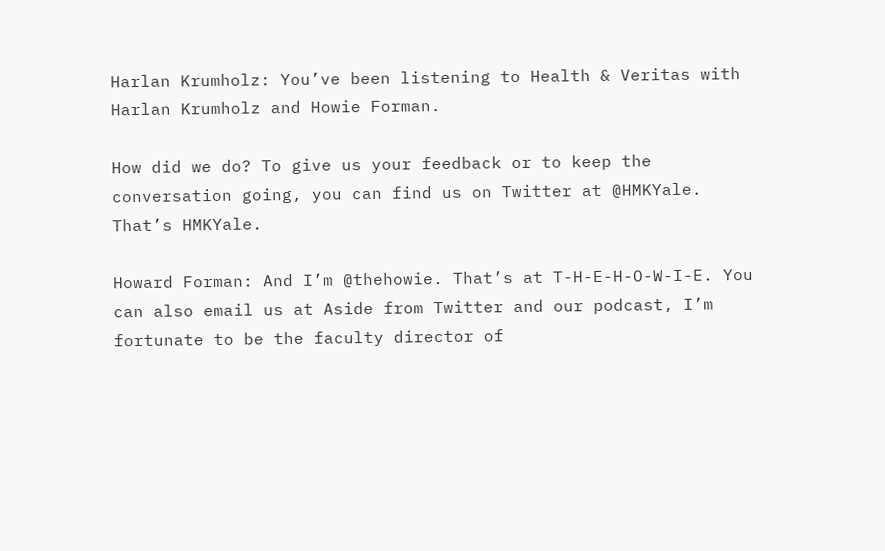Harlan Krumholz: You’ve been listening to Health & Veritas with Harlan Krumholz and Howie Forman.

How did we do? To give us your feedback or to keep the conversation going, you can find us on Twitter at @HMKYale. That’s HMKYale.

Howard Forman: And I’m @thehowie. That’s at T-H-E-H-O-W-I-E. You can also email us at Aside from Twitter and our podcast, I’m fortunate to be the faculty director of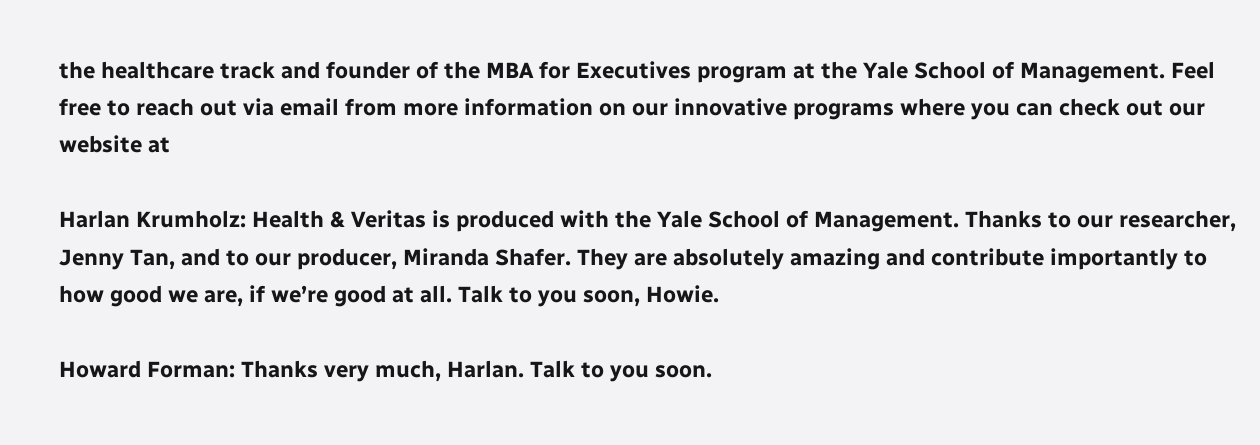the healthcare track and founder of the MBA for Executives program at the Yale School of Management. Feel free to reach out via email from more information on our innovative programs where you can check out our website at

Harlan Krumholz: Health & Veritas is produced with the Yale School of Management. Thanks to our researcher, Jenny Tan, and to our producer, Miranda Shafer. They are absolutely amazing and contribute importantly to how good we are, if we’re good at all. Talk to you soon, Howie.

Howard Forman: Thanks very much, Harlan. Talk to you soon.